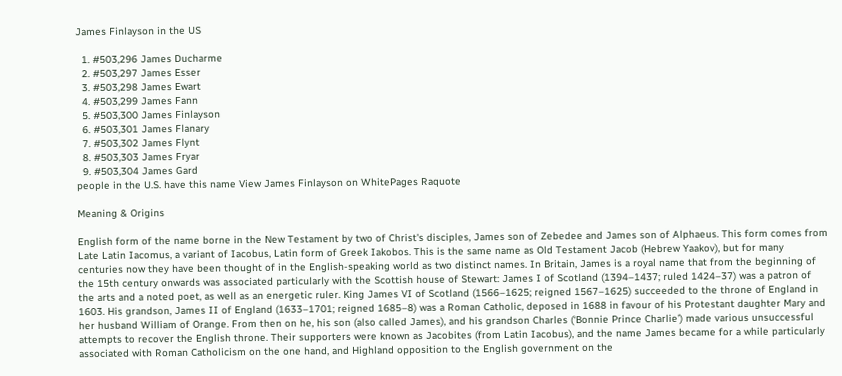James Finlayson in the US

  1. #503,296 James Ducharme
  2. #503,297 James Esser
  3. #503,298 James Ewart
  4. #503,299 James Fann
  5. #503,300 James Finlayson
  6. #503,301 James Flanary
  7. #503,302 James Flynt
  8. #503,303 James Fryar
  9. #503,304 James Gard
people in the U.S. have this name View James Finlayson on WhitePages Raquote

Meaning & Origins

English form of the name borne in the New Testament by two of Christ's disciples, James son of Zebedee and James son of Alphaeus. This form comes from Late Latin Iacomus, a variant of Iacobus, Latin form of Greek Iakobos. This is the same name as Old Testament Jacob (Hebrew Yaakov), but for many centuries now they have been thought of in the English-speaking world as two distinct names. In Britain, James is a royal name that from the beginning of the 15th century onwards was associated particularly with the Scottish house of Stewart: James I of Scotland (1394–1437; ruled 1424–37) was a patron of the arts and a noted poet, as well as an energetic ruler. King James VI of Scotland (1566–1625; reigned 1567–1625) succeeded to the throne of England in 1603. His grandson, James II of England (1633–1701; reigned 1685–8) was a Roman Catholic, deposed in 1688 in favour of his Protestant daughter Mary and her husband William of Orange. From then on he, his son (also called James), and his grandson Charles (‘Bonnie Prince Charlie’) made various unsuccessful attempts to recover the English throne. Their supporters were known as Jacobites (from Latin Iacobus), and the name James became for a while particularly associated with Roman Catholicism on the one hand, and Highland opposition to the English government on the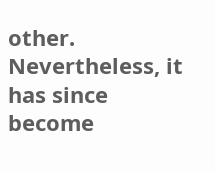other. Nevertheless, it has since become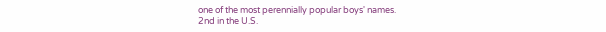one of the most perennially popular boys' names.
2nd in the U.S.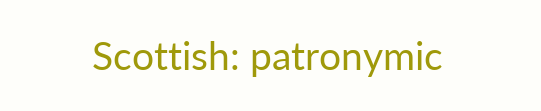Scottish: patronymic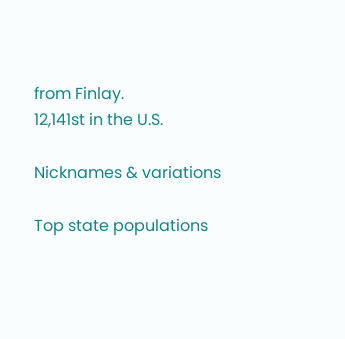from Finlay.
12,141st in the U.S.

Nicknames & variations

Top state populations